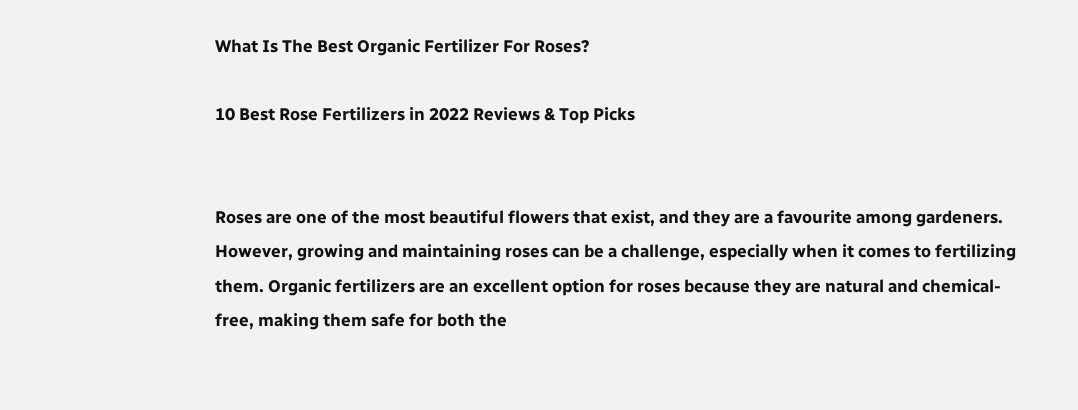What Is The Best Organic Fertilizer For Roses?

10 Best Rose Fertilizers in 2022 Reviews & Top Picks


Roses are one of the most beautiful flowers that exist, and they are a favourite among gardeners. However, growing and maintaining roses can be a challenge, especially when it comes to fertilizing them. Organic fertilizers are an excellent option for roses because they are natural and chemical-free, making them safe for both the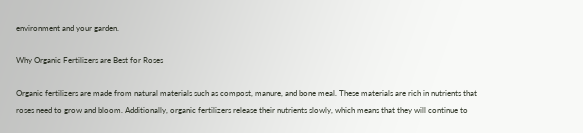environment and your garden.

Why Organic Fertilizers are Best for Roses

Organic fertilizers are made from natural materials such as compost, manure, and bone meal. These materials are rich in nutrients that roses need to grow and bloom. Additionally, organic fertilizers release their nutrients slowly, which means that they will continue to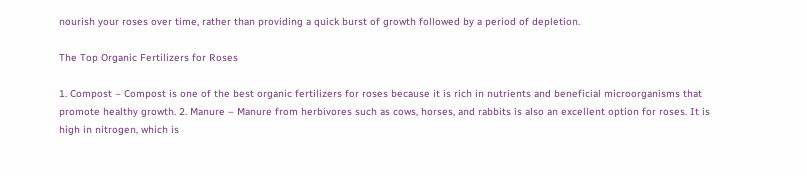nourish your roses over time, rather than providing a quick burst of growth followed by a period of depletion.

The Top Organic Fertilizers for Roses

1. Compost – Compost is one of the best organic fertilizers for roses because it is rich in nutrients and beneficial microorganisms that promote healthy growth. 2. Manure – Manure from herbivores such as cows, horses, and rabbits is also an excellent option for roses. It is high in nitrogen, which is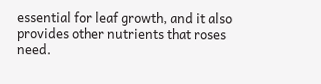essential for leaf growth, and it also provides other nutrients that roses need.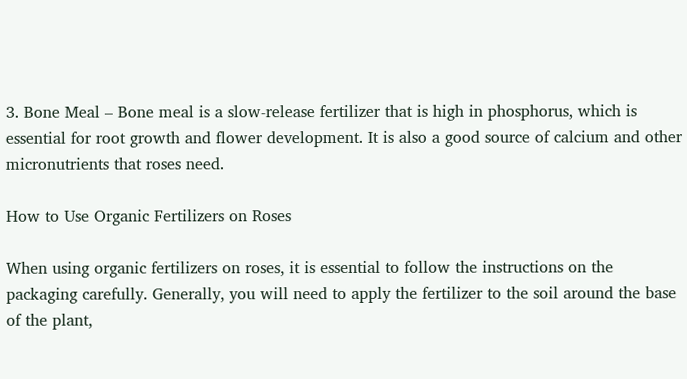3. Bone Meal – Bone meal is a slow-release fertilizer that is high in phosphorus, which is essential for root growth and flower development. It is also a good source of calcium and other micronutrients that roses need.

How to Use Organic Fertilizers on Roses

When using organic fertilizers on roses, it is essential to follow the instructions on the packaging carefully. Generally, you will need to apply the fertilizer to the soil around the base of the plant,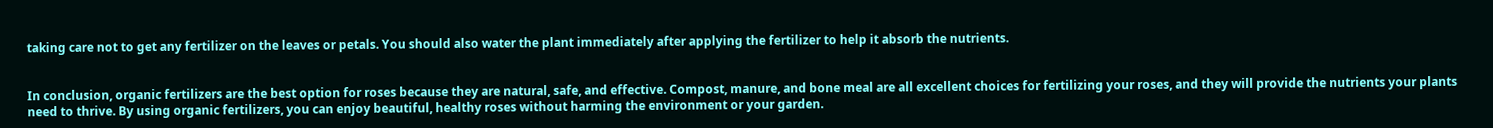taking care not to get any fertilizer on the leaves or petals. You should also water the plant immediately after applying the fertilizer to help it absorb the nutrients.


In conclusion, organic fertilizers are the best option for roses because they are natural, safe, and effective. Compost, manure, and bone meal are all excellent choices for fertilizing your roses, and they will provide the nutrients your plants need to thrive. By using organic fertilizers, you can enjoy beautiful, healthy roses without harming the environment or your garden.